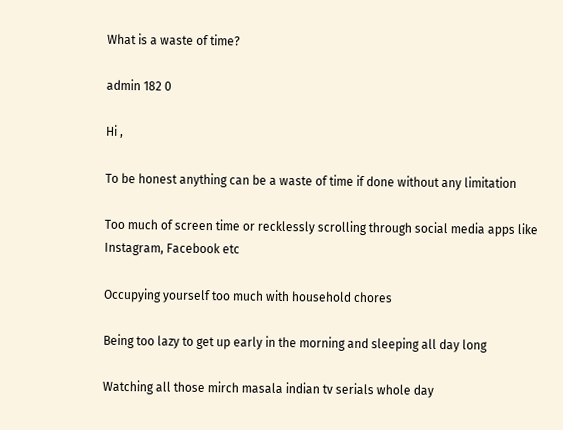What is a waste of time?

admin 182 0

Hi ,

To be honest anything can be a waste of time if done without any limitation

Too much of screen time or recklessly scrolling through social media apps like Instagram, Facebook etc

Occupying yourself too much with household chores

Being too lazy to get up early in the morning and sleeping all day long

Watching all those mirch masala indian tv serials whole day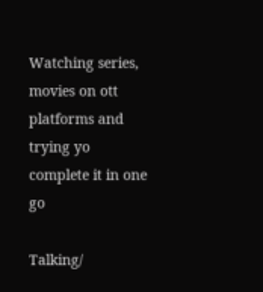Watching series, movies on ott platforms and trying yo complete it in one go

Talking/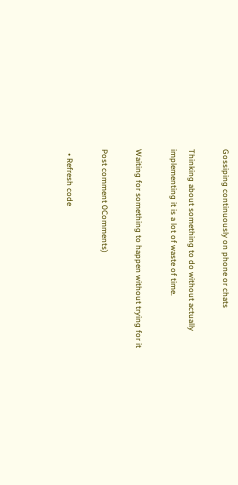Gossiping continuously on phone or chats

Thinking about something to do without actually implementing it is a lot of waste of time.

Waiting for something to happen without trying for it

Post comment 0Comments)

  • Refresh code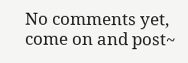No comments yet, come on and post~